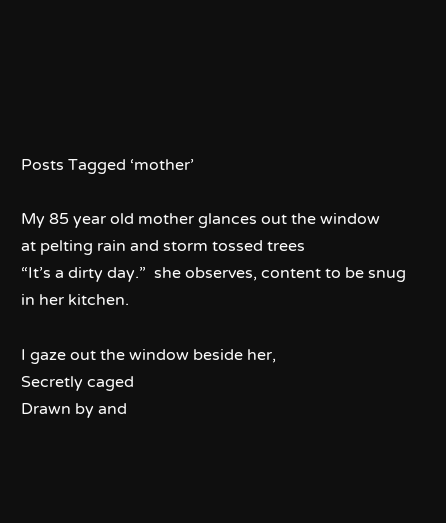Posts Tagged ‘mother’

My 85 year old mother glances out the window
at pelting rain and storm tossed trees
“It’s a dirty day.”  she observes, content to be snug in her kitchen.

I gaze out the window beside her,
Secretly caged
Drawn by and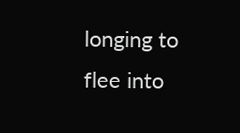longing to flee into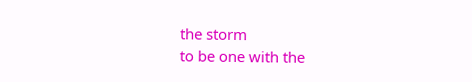the storm
to be one with the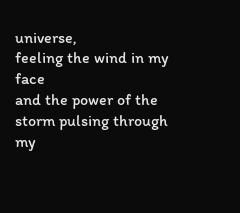universe,
feeling the wind in my face
and the power of the storm pulsing through my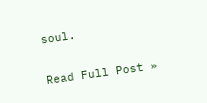soul.

Read Full Post »